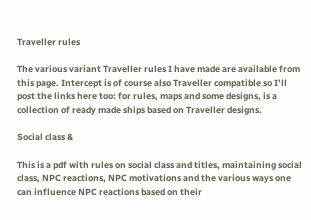Traveller rules

The various variant Traveller rules I have made are available from this page. Intercept is of course also Traveller compatible so I’ll post the links here too: for rules, maps and some designs, is a collection of ready made ships based on Traveller designs.

Social class &

This is a pdf with rules on social class and titles, maintaining social class, NPC reactions, NPC motivations and the various ways one can influence NPC reactions based on their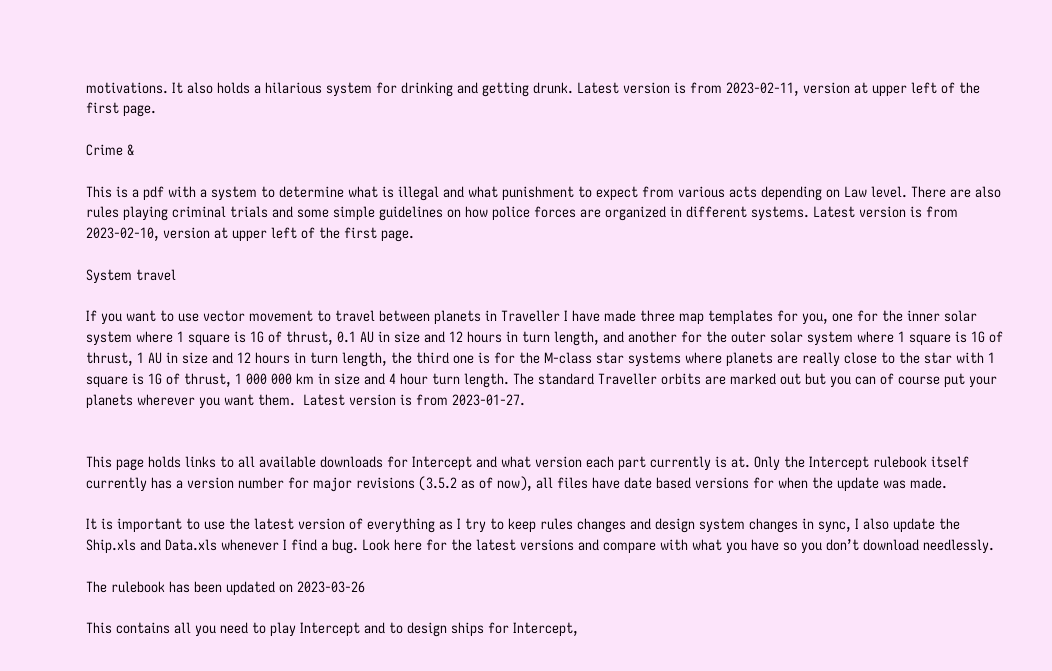motivations. It also holds a hilarious system for drinking and getting drunk. Latest version is from 2023-02-11, version at upper left of the first page.

Crime &

This is a pdf with a system to determine what is illegal and what punishment to expect from various acts depending on Law level. There are also rules playing criminal trials and some simple guidelines on how police forces are organized in different systems. Latest version is from 2023-02-10, version at upper left of the first page.

System travel

If you want to use vector movement to travel between planets in Traveller I have made three map templates for you, one for the inner solar system where 1 square is 1G of thrust, 0.1 AU in size and 12 hours in turn length, and another for the outer solar system where 1 square is 1G of thrust, 1 AU in size and 12 hours in turn length, the third one is for the M-class star systems where planets are really close to the star with 1 square is 1G of thrust, 1 000 000 km in size and 4 hour turn length. The standard Traveller orbits are marked out but you can of course put your planets wherever you want them.  Latest version is from 2023-01-27.


This page holds links to all available downloads for Intercept and what version each part currently is at. Only the Intercept rulebook itself currently has a version number for major revisions (3.5.2 as of now), all files have date based versions for when the update was made.

It is important to use the latest version of everything as I try to keep rules changes and design system changes in sync, I also update the Ship.xls and Data.xls whenever I find a bug. Look here for the latest versions and compare with what you have so you don’t download needlessly.

The rulebook has been updated on 2023-03-26

This contains all you need to play Intercept and to design ships for Intercept,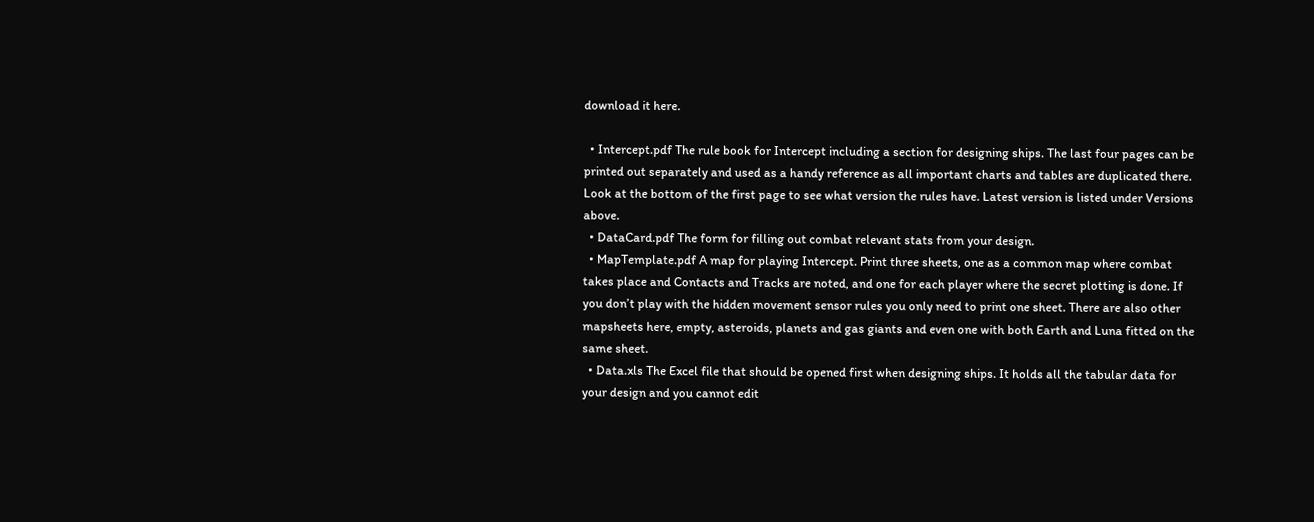download it here.

  • Intercept.pdf The rule book for Intercept including a section for designing ships. The last four pages can be printed out separately and used as a handy reference as all important charts and tables are duplicated there. Look at the bottom of the first page to see what version the rules have. Latest version is listed under Versions above.
  • DataCard.pdf The form for filling out combat relevant stats from your design.
  • MapTemplate.pdf A map for playing Intercept. Print three sheets, one as a common map where combat takes place and Contacts and Tracks are noted, and one for each player where the secret plotting is done. If you don’t play with the hidden movement sensor rules you only need to print one sheet. There are also other mapsheets here, empty, asteroids, planets and gas giants and even one with both Earth and Luna fitted on the same sheet.
  • Data.xls The Excel file that should be opened first when designing ships. It holds all the tabular data for your design and you cannot edit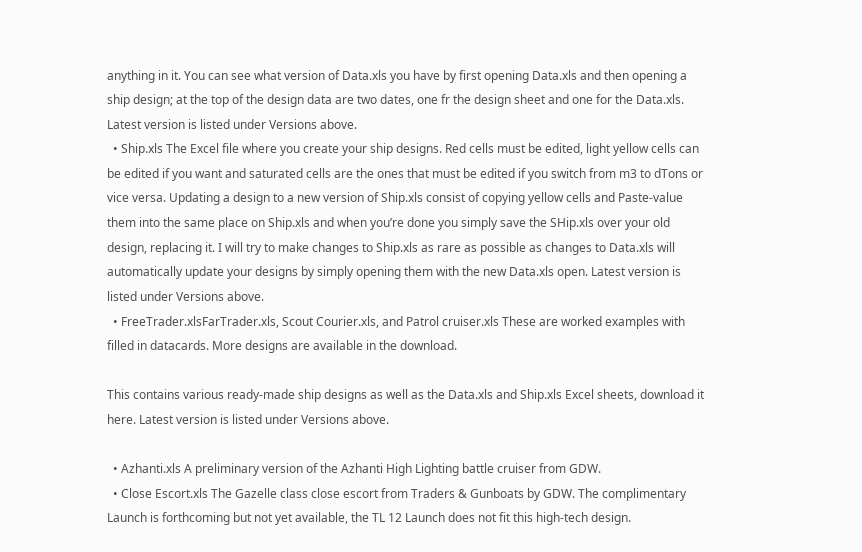anything in it. You can see what version of Data.xls you have by first opening Data.xls and then opening a ship design; at the top of the design data are two dates, one fr the design sheet and one for the Data.xls. Latest version is listed under Versions above.
  • Ship.xls The Excel file where you create your ship designs. Red cells must be edited, light yellow cells can be edited if you want and saturated cells are the ones that must be edited if you switch from m3 to dTons or vice versa. Updating a design to a new version of Ship.xls consist of copying yellow cells and Paste-value them into the same place on Ship.xls and when you’re done you simply save the SHip.xls over your old design, replacing it. I will try to make changes to Ship.xls as rare as possible as changes to Data.xls will automatically update your designs by simply opening them with the new Data.xls open. Latest version is listed under Versions above.
  • FreeTrader.xlsFarTrader.xls, Scout Courier.xls, and Patrol cruiser.xls These are worked examples with filled in datacards. More designs are available in the download.

This contains various ready-made ship designs as well as the Data.xls and Ship.xls Excel sheets, download it here. Latest version is listed under Versions above.

  • Azhanti.xls A preliminary version of the Azhanti High Lighting battle cruiser from GDW.
  • Close Escort.xls The Gazelle class close escort from Traders & Gunboats by GDW. The complimentary Launch is forthcoming but not yet available, the TL 12 Launch does not fit this high-tech design.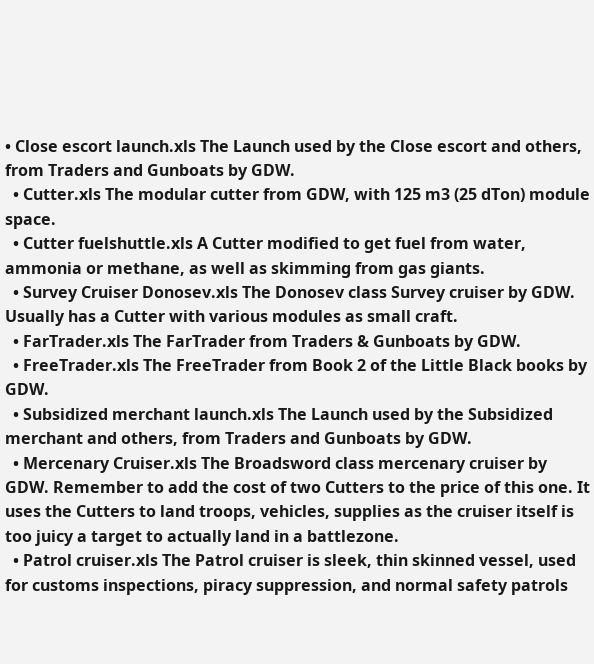• Close escort launch.xls The Launch used by the Close escort and others, from Traders and Gunboats by GDW.
  • Cutter.xls The modular cutter from GDW, with 125 m3 (25 dTon) module space.
  • Cutter fuelshuttle.xls A Cutter modified to get fuel from water, ammonia or methane, as well as skimming from gas giants.
  • Survey Cruiser Donosev.xls The Donosev class Survey cruiser by GDW. Usually has a Cutter with various modules as small craft.
  • FarTrader.xls The FarTrader from Traders & Gunboats by GDW.
  • FreeTrader.xls The FreeTrader from Book 2 of the Little Black books by GDW.
  • Subsidized merchant launch.xls The Launch used by the Subsidized merchant and others, from Traders and Gunboats by GDW.
  • Mercenary Cruiser.xls The Broadsword class mercenary cruiser by GDW. Remember to add the cost of two Cutters to the price of this one. It uses the Cutters to land troops, vehicles, supplies as the cruiser itself is too juicy a target to actually land in a battlezone.
  • Patrol cruiser.xls The Patrol cruiser is sleek, thin skinned vessel, used for customs inspections, piracy suppression, and normal safety patrols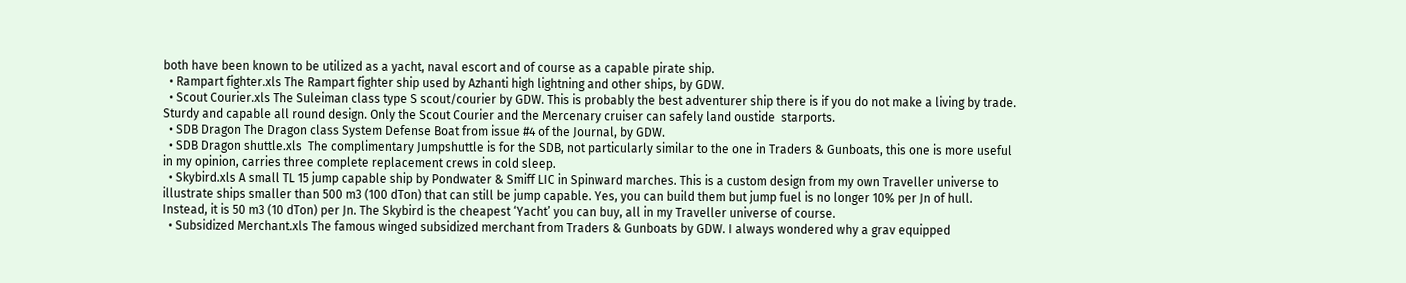both have been known to be utilized as a yacht, naval escort and of course as a capable pirate ship.
  • Rampart fighter.xls The Rampart fighter ship used by Azhanti high lightning and other ships, by GDW.
  • Scout Courier.xls The Suleiman class type S scout/courier by GDW. This is probably the best adventurer ship there is if you do not make a living by trade. Sturdy and capable all round design. Only the Scout Courier and the Mercenary cruiser can safely land oustide  starports.
  • SDB Dragon The Dragon class System Defense Boat from issue #4 of the Journal, by GDW.
  • SDB Dragon shuttle.xls  The complimentary Jumpshuttle is for the SDB, not particularly similar to the one in Traders & Gunboats, this one is more useful in my opinion, carries three complete replacement crews in cold sleep.
  • Skybird.xls A small TL 15 jump capable ship by Pondwater & Smiff LIC in Spinward marches. This is a custom design from my own Traveller universe to illustrate ships smaller than 500 m3 (100 dTon) that can still be jump capable. Yes, you can build them but jump fuel is no longer 10% per Jn of hull. Instead, it is 50 m3 (10 dTon) per Jn. The Skybird is the cheapest ‘Yacht’ you can buy, all in my Traveller universe of course.
  • Subsidized Merchant.xls The famous winged subsidized merchant from Traders & Gunboats by GDW. I always wondered why a grav equipped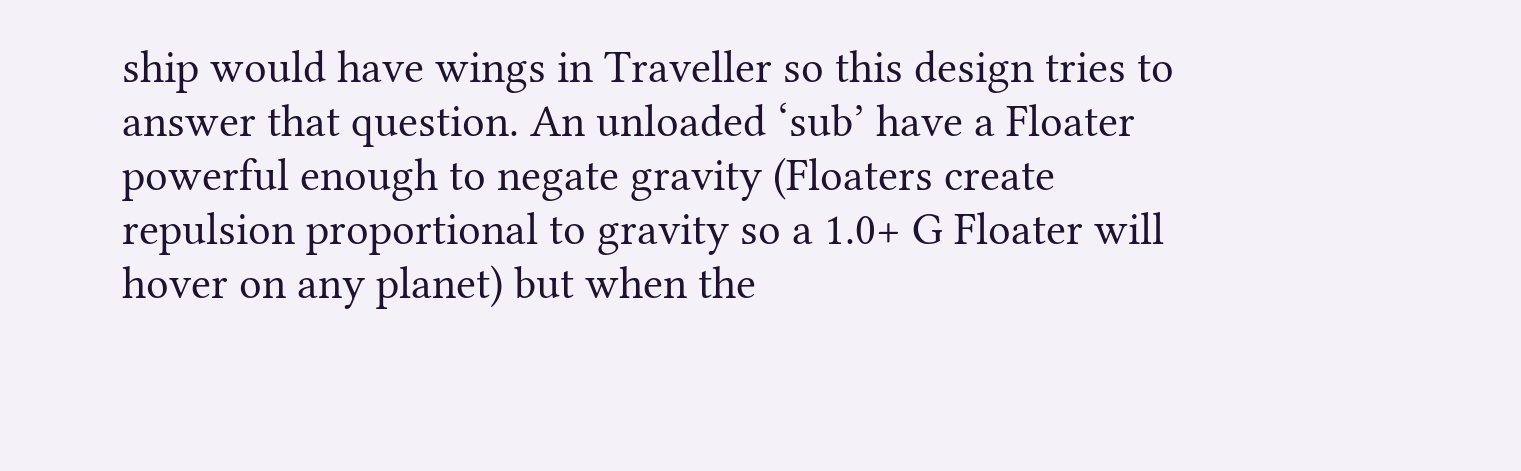ship would have wings in Traveller so this design tries to answer that question. An unloaded ‘sub’ have a Floater powerful enough to negate gravity (Floaters create repulsion proportional to gravity so a 1.0+ G Floater will hover on any planet) but when the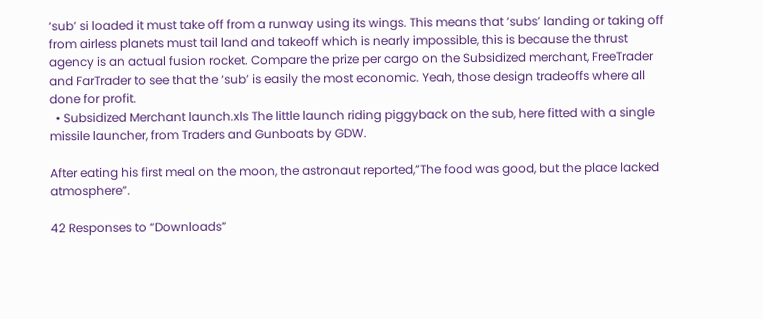‘sub’ si loaded it must take off from a runway using its wings. This means that ‘subs’ landing or taking off from airless planets must tail land and takeoff which is nearly impossible, this is because the thrust agency is an actual fusion rocket. Compare the prize per cargo on the Subsidized merchant, FreeTrader and FarTrader to see that the ‘sub’ is easily the most economic. Yeah, those design tradeoffs where all done for profit.
  • Subsidized Merchant launch.xls The little launch riding piggyback on the sub, here fitted with a single missile launcher, from Traders and Gunboats by GDW.

After eating his first meal on the moon, the astronaut reported,”The food was good, but the place lacked atmosphere”.

42 Responses to “Downloads”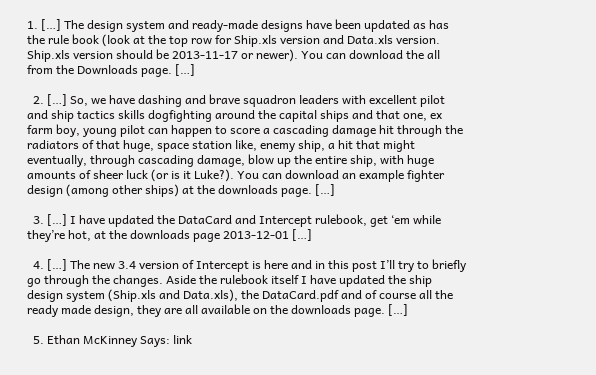1. […] The design system and ready-made designs have been updated as has the rule book (look at the top row for Ship.xls version and Data.xls version. Ship.xls version should be 2013-11-17 or newer). You can download the all from the Downloads page. […]

  2. […] So, we have dashing and brave squadron leaders with excellent pilot and ship tactics skills dogfighting around the capital ships and that one, ex farm boy, young pilot can happen to score a cascading damage hit through the radiators of that huge, space station like, enemy ship, a hit that might eventually, through cascading damage, blow up the entire ship, with huge amounts of sheer luck (or is it Luke?). You can download an example fighter design (among other ships) at the downloads page. […]

  3. […] I have updated the DataCard and Intercept rulebook, get ‘em while they’re hot, at the downloads page 2013-12-01 […]

  4. […] The new 3.4 version of Intercept is here and in this post I’ll try to briefly go through the changes. Aside the rulebook itself I have updated the ship design system (Ship.xls and Data.xls), the DataCard.pdf and of course all the ready made design, they are all available on the downloads page. […]

  5. Ethan McKinney Says: link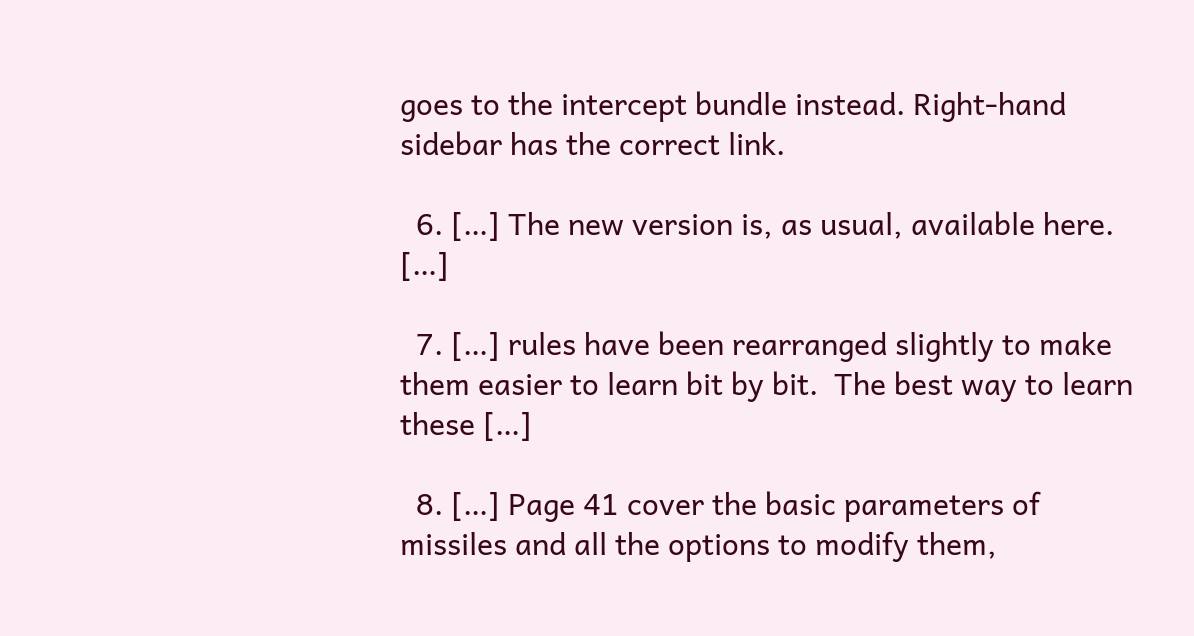goes to the intercept bundle instead. Right-hand sidebar has the correct link.

  6. […] The new version is, as usual, available here. […]

  7. […] rules have been rearranged slightly to make them easier to learn bit by bit.  The best way to learn these […]

  8. […] Page 41 cover the basic parameters of missiles and all the options to modify them,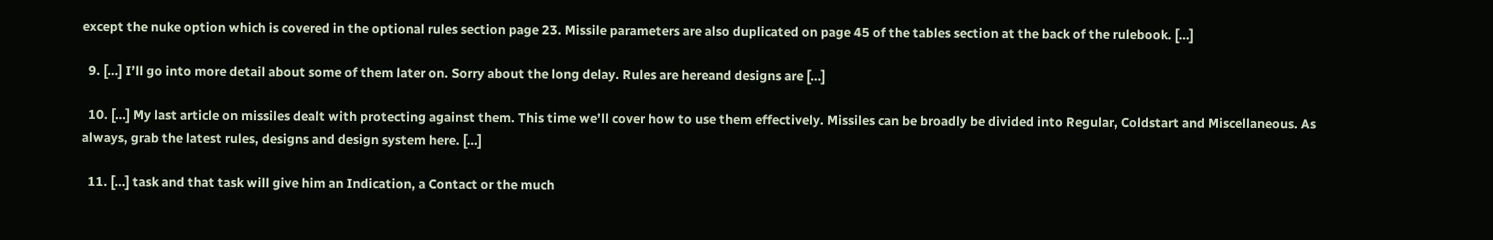except the nuke option which is covered in the optional rules section page 23. Missile parameters are also duplicated on page 45 of the tables section at the back of the rulebook. […]

  9. […] I’ll go into more detail about some of them later on. Sorry about the long delay. Rules are hereand designs are […]

  10. […] My last article on missiles dealt with protecting against them. This time we’ll cover how to use them effectively. Missiles can be broadly be divided into Regular, Coldstart and Miscellaneous. As always, grab the latest rules, designs and design system here. […]

  11. […] task and that task will give him an Indication, a Contact or the much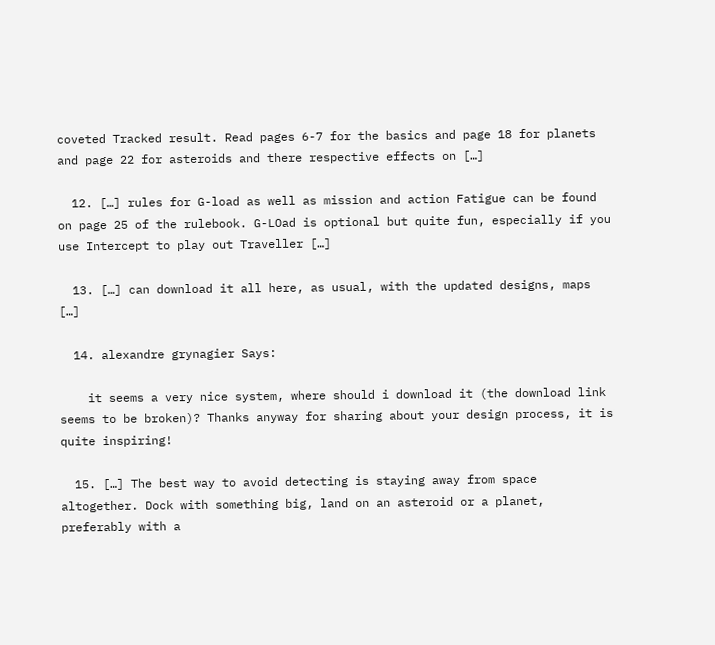coveted Tracked result. Read pages 6-7 for the basics and page 18 for planets and page 22 for asteroids and there respective effects on […]

  12. […] rules for G-load as well as mission and action Fatigue can be found on page 25 of the rulebook. G-LOad is optional but quite fun, especially if you use Intercept to play out Traveller […]

  13. […] can download it all here, as usual, with the updated designs, maps […]

  14. alexandre grynagier Says:

    it seems a very nice system, where should i download it (the download link seems to be broken)? Thanks anyway for sharing about your design process, it is quite inspiring!

  15. […] The best way to avoid detecting is staying away from space altogether. Dock with something big, land on an asteroid or a planet, preferably with a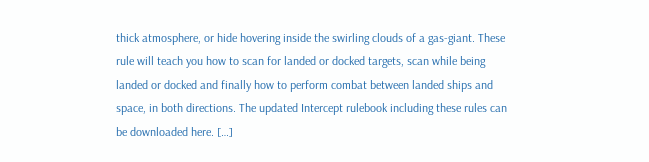thick atmosphere, or hide hovering inside the swirling clouds of a gas-giant. These rule will teach you how to scan for landed or docked targets, scan while being landed or docked and finally how to perform combat between landed ships and space, in both directions. The updated Intercept rulebook including these rules can be downloaded here. […]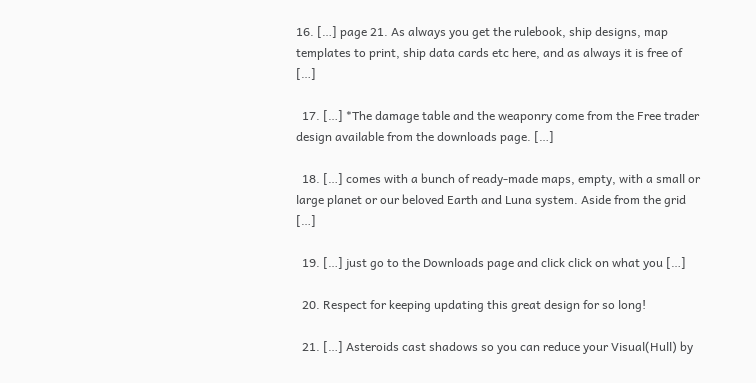16. […] page 21. As always you get the rulebook, ship designs, map templates to print, ship data cards etc here, and as always it is free of […]

  17. […] *The damage table and the weaponry come from the Free trader design available from the downloads page. […]

  18. […] comes with a bunch of ready-made maps, empty, with a small or large planet or our beloved Earth and Luna system. Aside from the grid […]

  19. […] just go to the Downloads page and click click on what you […]

  20. Respect for keeping updating this great design for so long!

  21. […] Asteroids cast shadows so you can reduce your Visual(Hull) by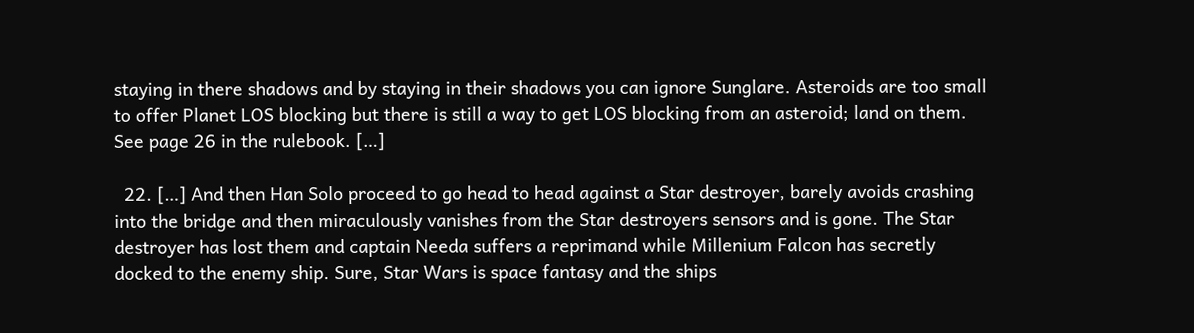staying in there shadows and by staying in their shadows you can ignore Sunglare. Asteroids are too small to offer Planet LOS blocking but there is still a way to get LOS blocking from an asteroid; land on them. See page 26 in the rulebook. […]

  22. […] And then Han Solo proceed to go head to head against a Star destroyer, barely avoids crashing into the bridge and then miraculously vanishes from the Star destroyers sensors and is gone. The Star destroyer has lost them and captain Needa suffers a reprimand while Millenium Falcon has secretly docked to the enemy ship. Sure, Star Wars is space fantasy and the ships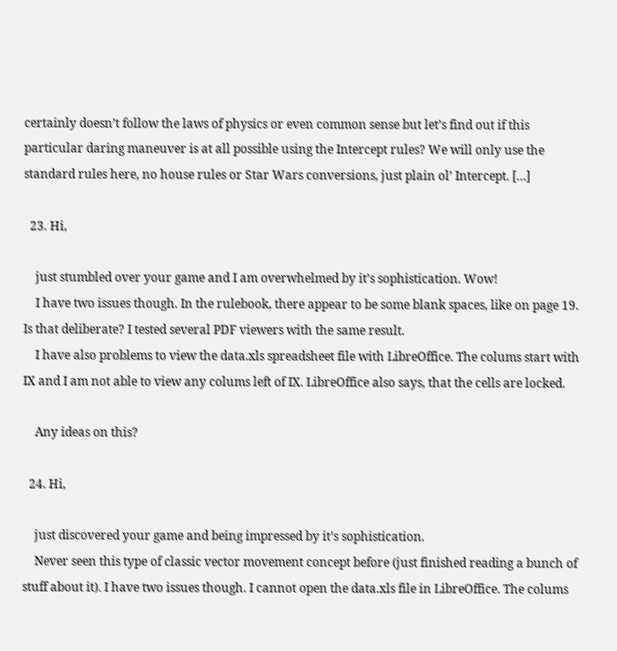certainly doesn’t follow the laws of physics or even common sense but let’s find out if this particular daring maneuver is at all possible using the Intercept rules? We will only use the standard rules here, no house rules or Star Wars conversions, just plain ol’ Intercept. […]

  23. Hi,

    just stumbled over your game and I am overwhelmed by it’s sophistication. Wow!
    I have two issues though. In the rulebook, there appear to be some blank spaces, like on page 19. Is that deliberate? I tested several PDF viewers with the same result.
    I have also problems to view the data.xls spreadsheet file with LibreOffice. The colums start with IX and I am not able to view any colums left of IX. LibreOffice also says, that the cells are locked.

    Any ideas on this?

  24. Hi,

    just discovered your game and being impressed by it’s sophistication.
    Never seen this type of classic vector movement concept before (just finished reading a bunch of stuff about it). I have two issues though. I cannot open the data.xls file in LibreOffice. The colums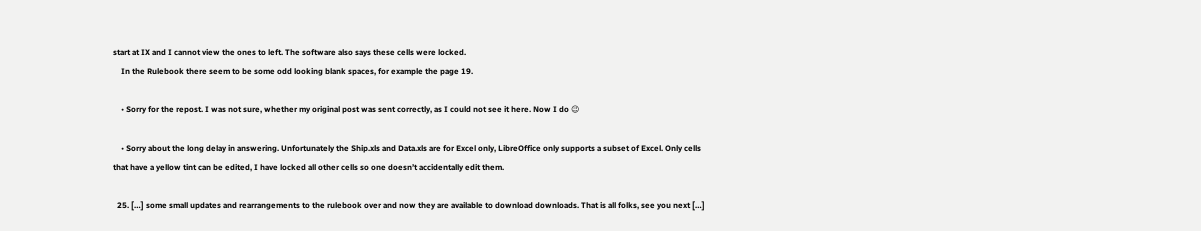start at IX and I cannot view the ones to left. The software also says these cells were locked.
    In the Rulebook there seem to be some odd looking blank spaces, for example the page 19.

    • Sorry for the repost. I was not sure, whether my original post was sent correctly, as I could not see it here. Now I do 😉

    • Sorry about the long delay in answering. Unfortunately the Ship.xls and Data.xls are for Excel only, LibreOffice only supports a subset of Excel. Only cells that have a yellow tint can be edited, I have locked all other cells so one doesn’t accidentally edit them.

  25. […] some small updates and rearrangements to the rulebook over and now they are available to download downloads. That is all folks, see you next […]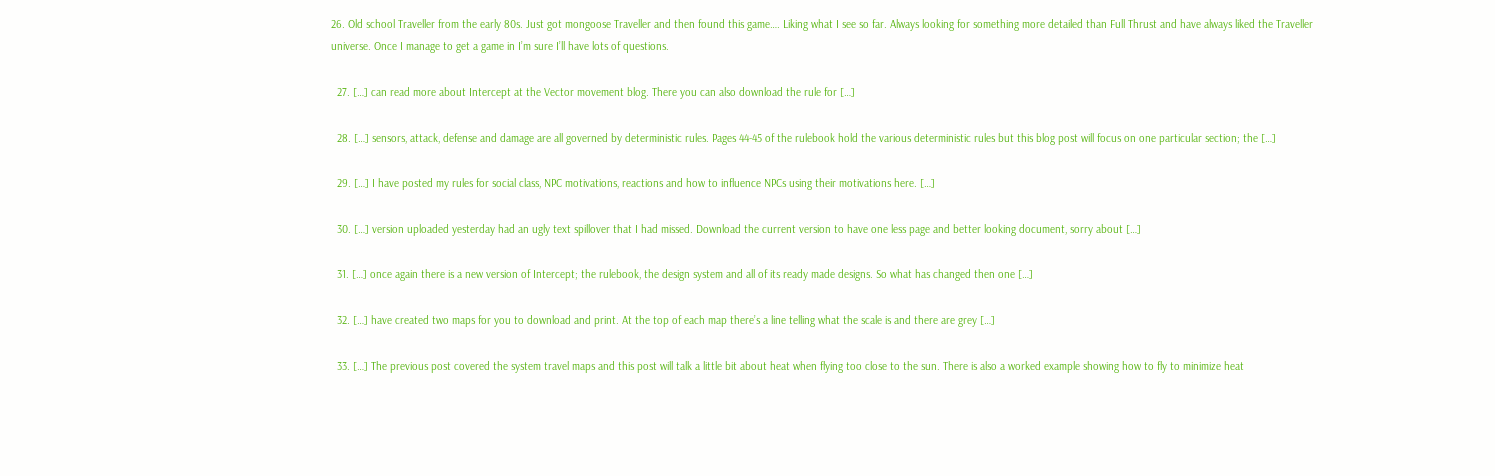26. Old school Traveller from the early 80s. Just got mongoose Traveller and then found this game…. Liking what I see so far. Always looking for something more detailed than Full Thrust and have always liked the Traveller universe. Once I manage to get a game in I’m sure I’ll have lots of questions.

  27. […] can read more about Intercept at the Vector movement blog. There you can also download the rule for […]

  28. […] sensors, attack, defense and damage are all governed by deterministic rules. Pages 44-45 of the rulebook hold the various deterministic rules but this blog post will focus on one particular section; the […]

  29. […] I have posted my rules for social class, NPC motivations, reactions and how to influence NPCs using their motivations here. […]

  30. […] version uploaded yesterday had an ugly text spillover that I had missed. Download the current version to have one less page and better looking document, sorry about […]

  31. […] once again there is a new version of Intercept; the rulebook, the design system and all of its ready made designs. So what has changed then one […]

  32. […] have created two maps for you to download and print. At the top of each map there’s a line telling what the scale is and there are grey […]

  33. […] The previous post covered the system travel maps and this post will talk a little bit about heat when flying too close to the sun. There is also a worked example showing how to fly to minimize heat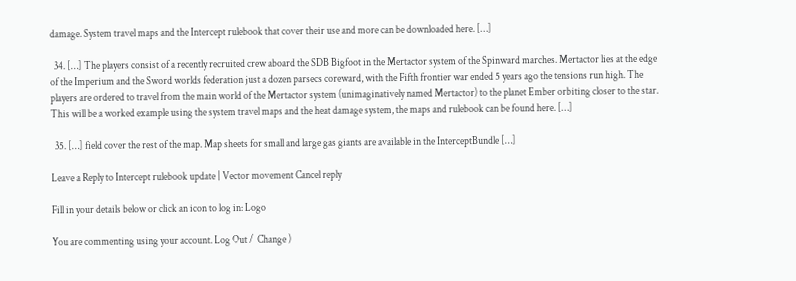damage. System travel maps and the Intercept rulebook that cover their use and more can be downloaded here. […]

  34. […] The players consist of a recently recruited crew aboard the SDB Bigfoot in the Mertactor system of the Spinward marches. Mertactor lies at the edge of the Imperium and the Sword worlds federation just a dozen parsecs coreward, with the Fifth frontier war ended 5 years ago the tensions run high. The players are ordered to travel from the main world of the Mertactor system (unimaginatively named Mertactor) to the planet Ember orbiting closer to the star. This will be a worked example using the system travel maps and the heat damage system, the maps and rulebook can be found here. […]

  35. […] field cover the rest of the map. Map sheets for small and large gas giants are available in the InterceptBundle […]

Leave a Reply to Intercept rulebook update | Vector movement Cancel reply

Fill in your details below or click an icon to log in: Logo

You are commenting using your account. Log Out /  Change )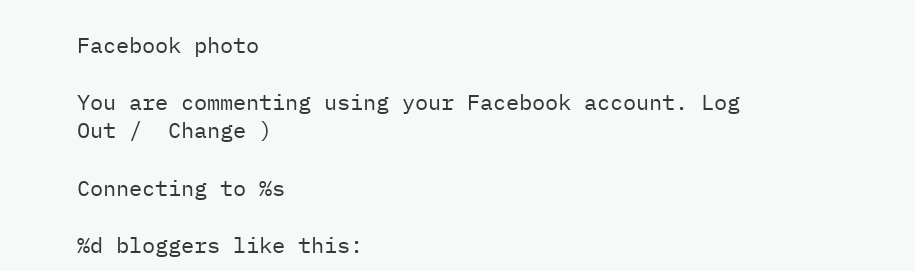Facebook photo

You are commenting using your Facebook account. Log Out /  Change )

Connecting to %s

%d bloggers like this: